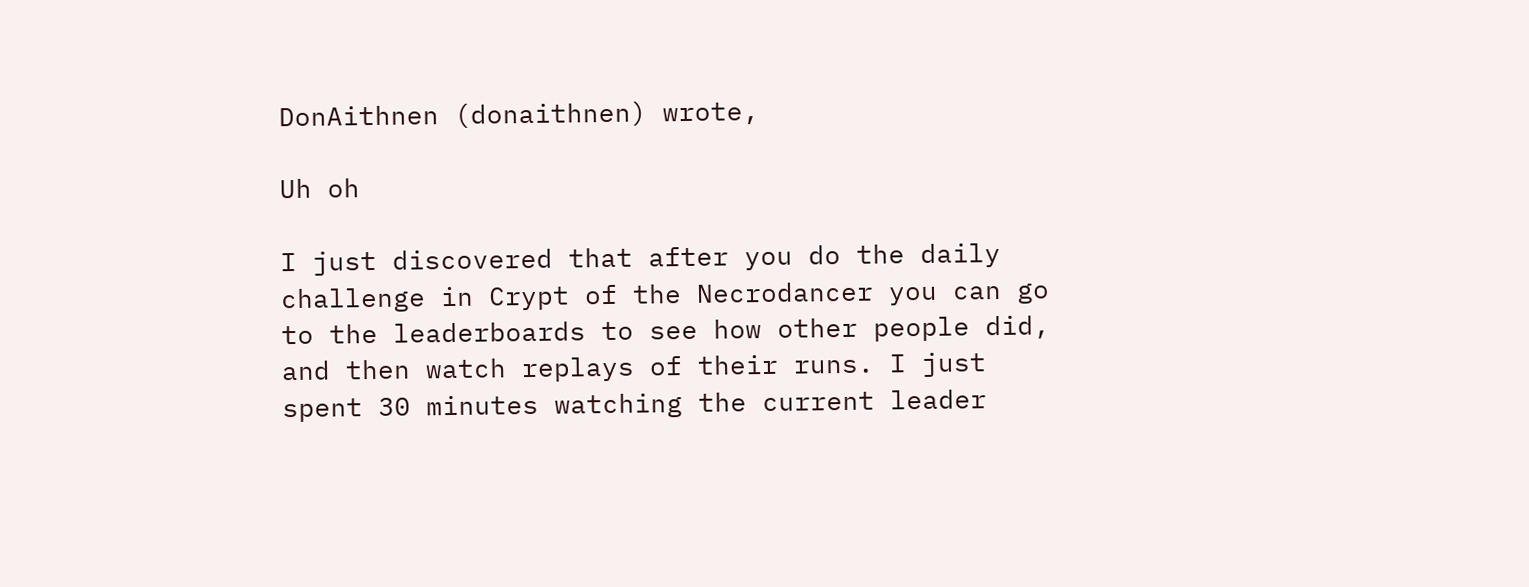DonAithnen (donaithnen) wrote,

Uh oh

I just discovered that after you do the daily challenge in Crypt of the Necrodancer you can go to the leaderboards to see how other people did, and then watch replays of their runs. I just spent 30 minutes watching the current leader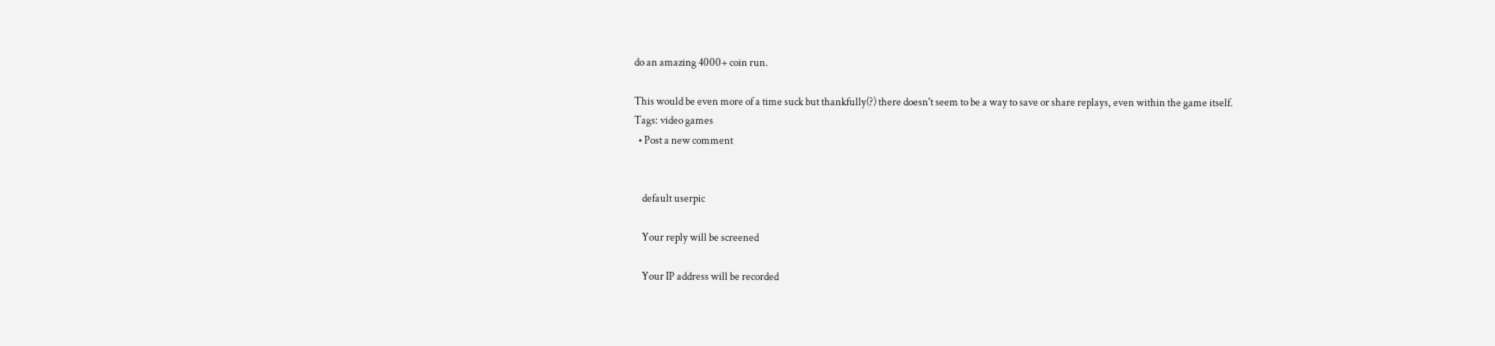do an amazing 4000+ coin run.

This would be even more of a time suck but thankfully(?) there doesn't seem to be a way to save or share replays, even within the game itself.
Tags: video games
  • Post a new comment


    default userpic

    Your reply will be screened

    Your IP address will be recorded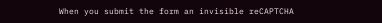When you submit the form an invisible reCAPTCHA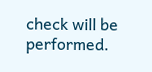check will be performed.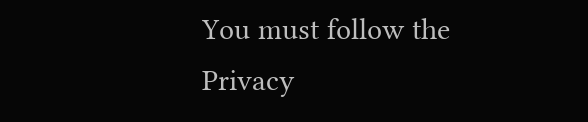You must follow the Privacy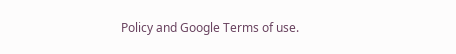Policy and Google Terms of use.